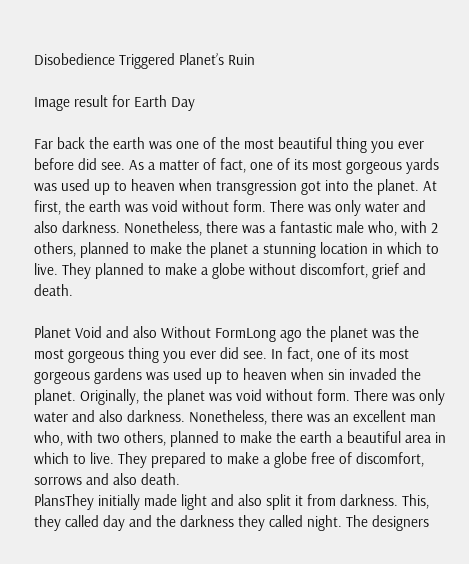Disobedience Triggered Planet’s Ruin

Image result for Earth Day

Far back the earth was one of the most beautiful thing you ever before did see. As a matter of fact, one of its most gorgeous yards was used up to heaven when transgression got into the planet. At first, the earth was void without form. There was only water and also darkness. Nonetheless, there was a fantastic male who, with 2 others, planned to make the planet a stunning location in which to live. They planned to make a globe without discomfort, grief and death.

Planet Void and also Without FormLong ago the planet was the most gorgeous thing you ever did see. In fact, one of its most gorgeous gardens was used up to heaven when sin invaded the planet. Originally, the planet was void without form. There was only water and also darkness. Nonetheless, there was an excellent man who, with two others, planned to make the earth a beautiful area in which to live. They prepared to make a globe free of discomfort, sorrows and also death.
PlansThey initially made light and also split it from darkness. This, they called day and the darkness they called night. The designers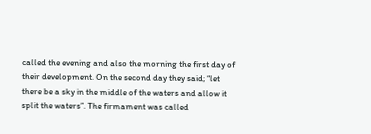called the evening and also the morning the first day of their development. On the second day they said; “let there be a sky in the middle of the waters and allow it split the waters”. The firmament was called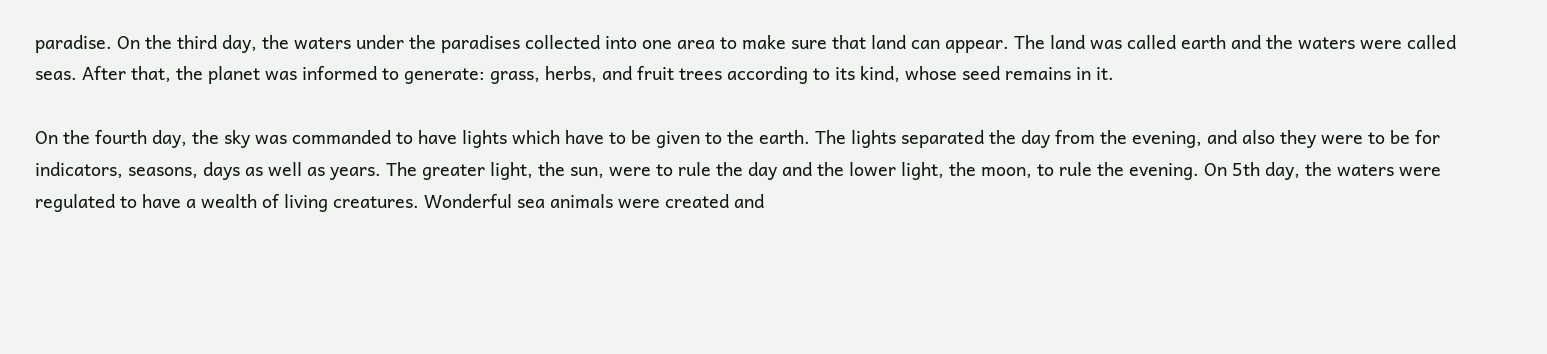paradise. On the third day, the waters under the paradises collected into one area to make sure that land can appear. The land was called earth and the waters were called seas. After that, the planet was informed to generate: grass, herbs, and fruit trees according to its kind, whose seed remains in it.

On the fourth day, the sky was commanded to have lights which have to be given to the earth. The lights separated the day from the evening, and also they were to be for indicators, seasons, days as well as years. The greater light, the sun, were to rule the day and the lower light, the moon, to rule the evening. On 5th day, the waters were regulated to have a wealth of living creatures. Wonderful sea animals were created and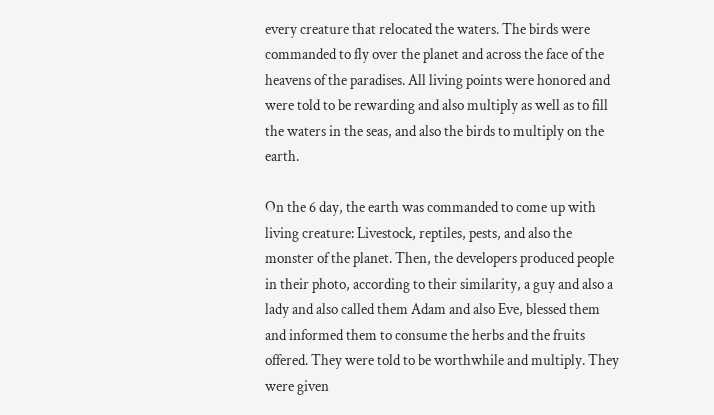every creature that relocated the waters. The birds were commanded to fly over the planet and across the face of the heavens of the paradises. All living points were honored and were told to be rewarding and also multiply as well as to fill the waters in the seas, and also the birds to multiply on the earth.

On the 6 day, the earth was commanded to come up with living creature: Livestock, reptiles, pests, and also the monster of the planet. Then, the developers produced people in their photo, according to their similarity, a guy and also a lady and also called them Adam and also Eve, blessed them and informed them to consume the herbs and the fruits offered. They were told to be worthwhile and multiply. They were given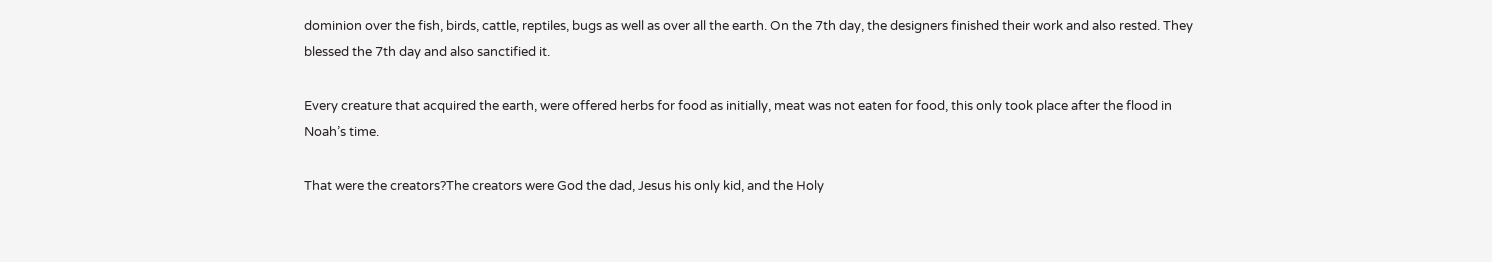dominion over the fish, birds, cattle, reptiles, bugs as well as over all the earth. On the 7th day, the designers finished their work and also rested. They blessed the 7th day and also sanctified it.

Every creature that acquired the earth, were offered herbs for food as initially, meat was not eaten for food, this only took place after the flood in Noah’s time.

That were the creators?The creators were God the dad, Jesus his only kid, and the Holy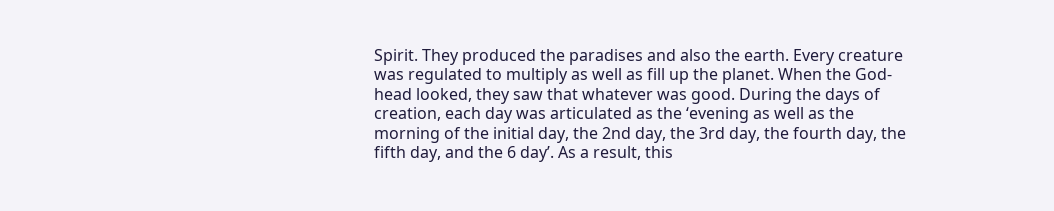Spirit. They produced the paradises and also the earth. Every creature was regulated to multiply as well as fill up the planet. When the God-head looked, they saw that whatever was good. During the days of creation, each day was articulated as the ‘evening as well as the morning of the initial day, the 2nd day, the 3rd day, the fourth day, the fifth day, and the 6 day’. As a result, this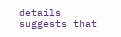details suggests that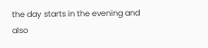the day starts in the evening and also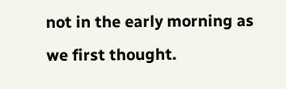not in the early morning as we first thought.